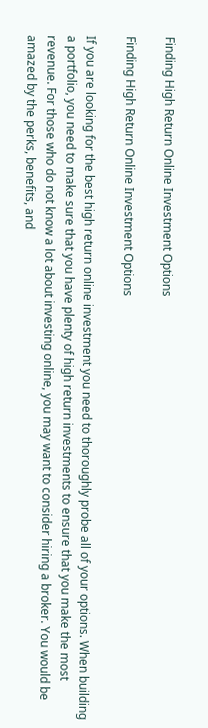Finding High Return Online Investment Options

Finding High Return Online Investment Options

If you are looking for the best high return online investment you need to thoroughly probe all of your options. When building a portfolio, you need to make sure that you have plenty of high return investments to ensure that you make the most revenue. For those who do not know a lot about investing online, you may want to consider hiring a broker. You would be amazed by the perks, benefits, and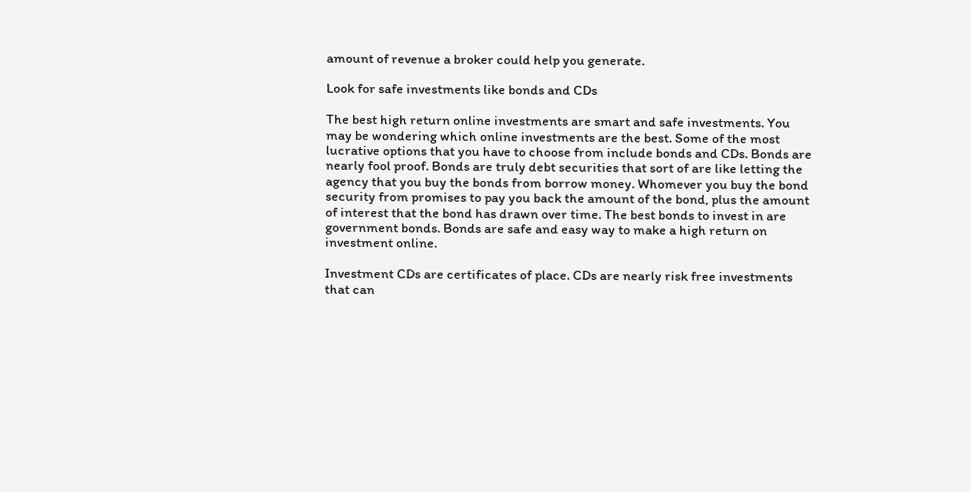amount of revenue a broker could help you generate.

Look for safe investments like bonds and CDs

The best high return online investments are smart and safe investments. You may be wondering which online investments are the best. Some of the most lucrative options that you have to choose from include bonds and CDs. Bonds are nearly fool proof. Bonds are truly debt securities that sort of are like letting the agency that you buy the bonds from borrow money. Whomever you buy the bond security from promises to pay you back the amount of the bond, plus the amount of interest that the bond has drawn over time. The best bonds to invest in are government bonds. Bonds are safe and easy way to make a high return on investment online.

Investment CDs are certificates of place. CDs are nearly risk free investments that can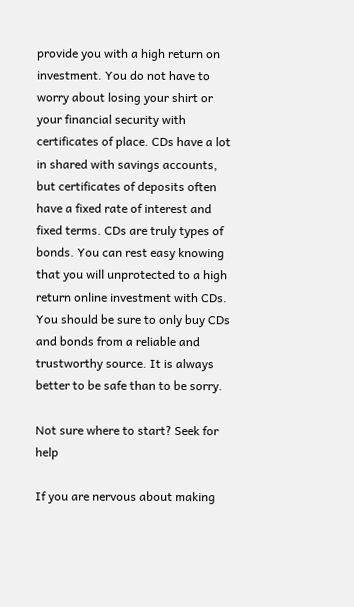provide you with a high return on investment. You do not have to worry about losing your shirt or your financial security with certificates of place. CDs have a lot in shared with savings accounts, but certificates of deposits often have a fixed rate of interest and fixed terms. CDs are truly types of bonds. You can rest easy knowing that you will unprotected to a high return online investment with CDs. You should be sure to only buy CDs and bonds from a reliable and trustworthy source. It is always better to be safe than to be sorry.

Not sure where to start? Seek for help

If you are nervous about making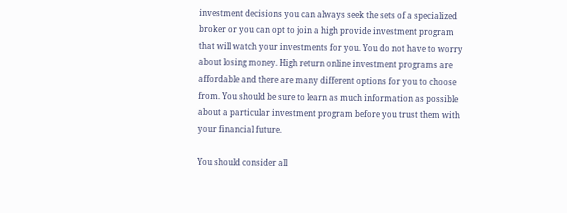investment decisions you can always seek the sets of a specialized broker or you can opt to join a high provide investment program that will watch your investments for you. You do not have to worry about losing money. High return online investment programs are affordable and there are many different options for you to choose from. You should be sure to learn as much information as possible about a particular investment program before you trust them with your financial future.

You should consider all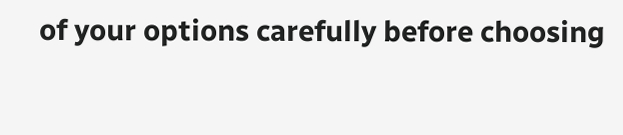of your options carefully before choosing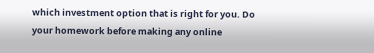which investment option that is right for you. Do your homework before making any online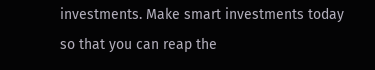investments. Make smart investments today so that you can reap the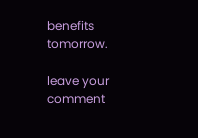benefits tomorrow.

leave your comment